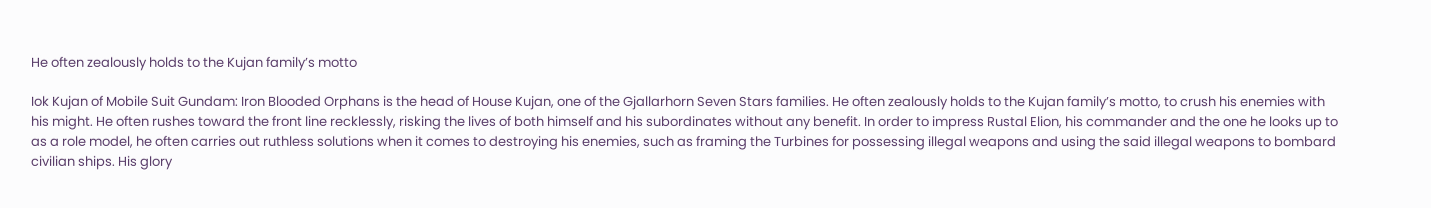He often zealously holds to the Kujan family’s motto

Iok Kujan of Mobile Suit Gundam: Iron Blooded Orphans is the head of House Kujan, one of the Gjallarhorn Seven Stars families. He often zealously holds to the Kujan family’s motto, to crush his enemies with his might. He often rushes toward the front line recklessly, risking the lives of both himself and his subordinates without any benefit. In order to impress Rustal Elion, his commander and the one he looks up to as a role model, he often carries out ruthless solutions when it comes to destroying his enemies, such as framing the Turbines for possessing illegal weapons and using the said illegal weapons to bombard civilian ships. His glory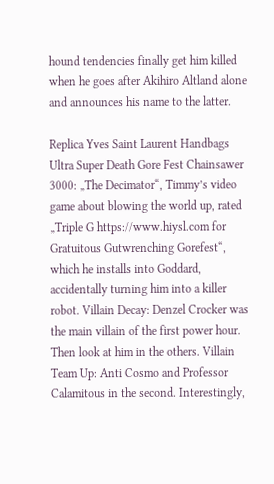hound tendencies finally get him killed when he goes after Akihiro Altland alone and announces his name to the latter.

Replica Yves Saint Laurent Handbags Ultra Super Death Gore Fest Chainsawer 3000: „The Decimator“, Timmy’s video game about blowing the world up, rated „Triple G https://www.hiysl.com for Gratuitous Gutwrenching Gorefest“, which he installs into Goddard, accidentally turning him into a killer robot. Villain Decay: Denzel Crocker was the main villain of the first power hour. Then look at him in the others. Villain Team Up: Anti Cosmo and Professor Calamitous in the second. Interestingly,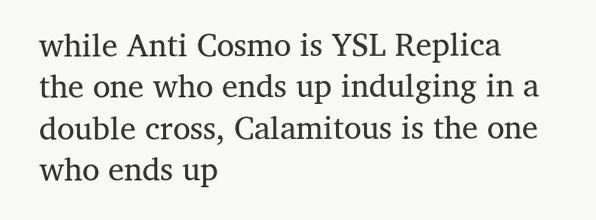while Anti Cosmo is YSL Replica the one who ends up indulging in a double cross, Calamitous is the one who ends up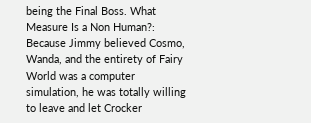being the Final Boss. What Measure Is a Non Human?: Because Jimmy believed Cosmo, Wanda, and the entirety of Fairy World was a computer simulation, he was totally willing to leave and let Crocker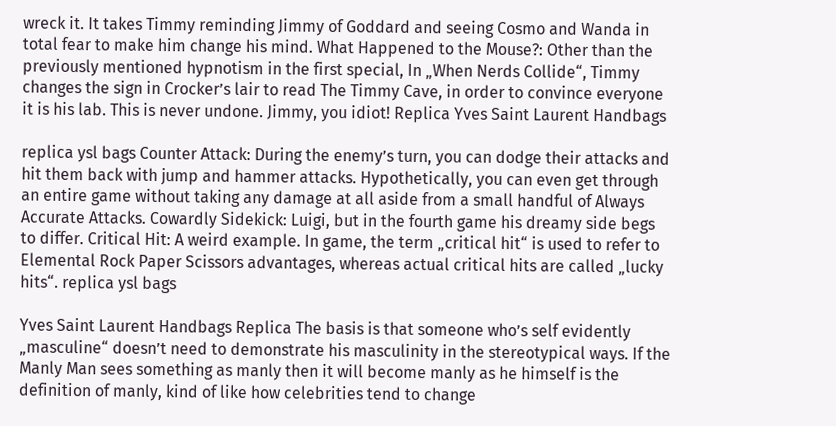wreck it. It takes Timmy reminding Jimmy of Goddard and seeing Cosmo and Wanda in total fear to make him change his mind. What Happened to the Mouse?: Other than the previously mentioned hypnotism in the first special, In „When Nerds Collide“, Timmy changes the sign in Crocker’s lair to read The Timmy Cave, in order to convince everyone it is his lab. This is never undone. Jimmy, you idiot! Replica Yves Saint Laurent Handbags

replica ysl bags Counter Attack: During the enemy’s turn, you can dodge their attacks and hit them back with jump and hammer attacks. Hypothetically, you can even get through an entire game without taking any damage at all aside from a small handful of Always Accurate Attacks. Cowardly Sidekick: Luigi, but in the fourth game his dreamy side begs to differ. Critical Hit: A weird example. In game, the term „critical hit“ is used to refer to Elemental Rock Paper Scissors advantages, whereas actual critical hits are called „lucky hits“. replica ysl bags

Yves Saint Laurent Handbags Replica The basis is that someone who’s self evidently „masculine“ doesn’t need to demonstrate his masculinity in the stereotypical ways. If the Manly Man sees something as manly then it will become manly as he himself is the definition of manly, kind of like how celebrities tend to change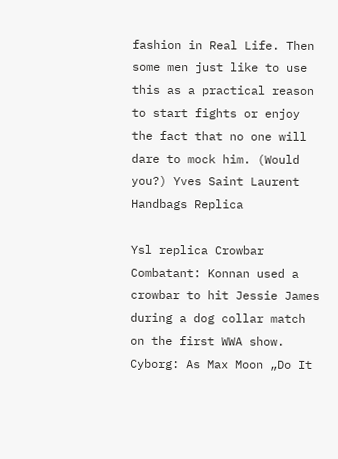fashion in Real Life. Then some men just like to use this as a practical reason to start fights or enjoy the fact that no one will dare to mock him. (Would you?) Yves Saint Laurent Handbags Replica

Ysl replica Crowbar Combatant: Konnan used a crowbar to hit Jessie James during a dog collar match on the first WWA show. Cyborg: As Max Moon „Do It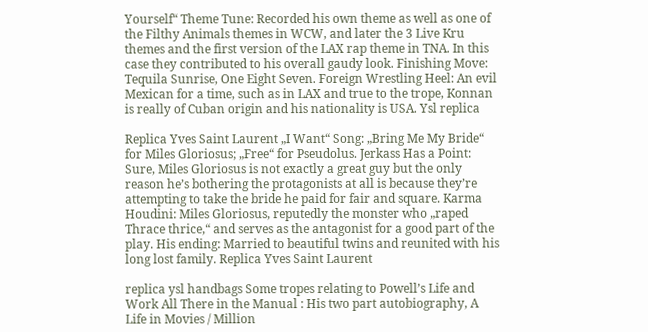Yourself“ Theme Tune: Recorded his own theme as well as one of the Filthy Animals themes in WCW, and later the 3 Live Kru themes and the first version of the LAX rap theme in TNA. In this case they contributed to his overall gaudy look. Finishing Move: Tequila Sunrise, One Eight Seven. Foreign Wrestling Heel: An evil Mexican for a time, such as in LAX and true to the trope, Konnan is really of Cuban origin and his nationality is USA. Ysl replica

Replica Yves Saint Laurent „I Want“ Song: „Bring Me My Bride“ for Miles Gloriosus; „Free“ for Pseudolus. Jerkass Has a Point: Sure, Miles Gloriosus is not exactly a great guy but the only reason he’s bothering the protagonists at all is because they’re attempting to take the bride he paid for fair and square. Karma Houdini: Miles Gloriosus, reputedly the monster who „raped Thrace thrice,“ and serves as the antagonist for a good part of the play. His ending: Married to beautiful twins and reunited with his long lost family. Replica Yves Saint Laurent

replica ysl handbags Some tropes relating to Powell’s Life and Work All There in the Manual : His two part autobiography, A Life in Movies / Million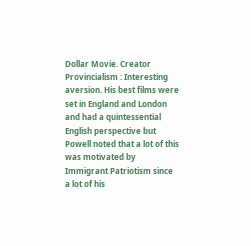Dollar Movie. Creator Provincialism : Interesting aversion. His best films were set in England and London and had a quintessential English perspective but Powell noted that a lot of this was motivated by Immigrant Patriotism since a lot of his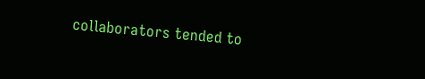collaborators tended to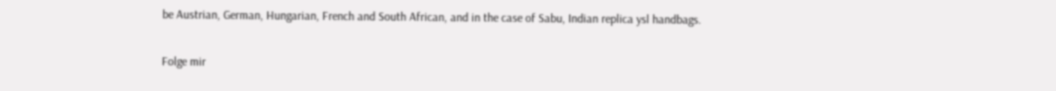be Austrian, German, Hungarian, French and South African, and in the case of Sabu, Indian replica ysl handbags.

Folge mir